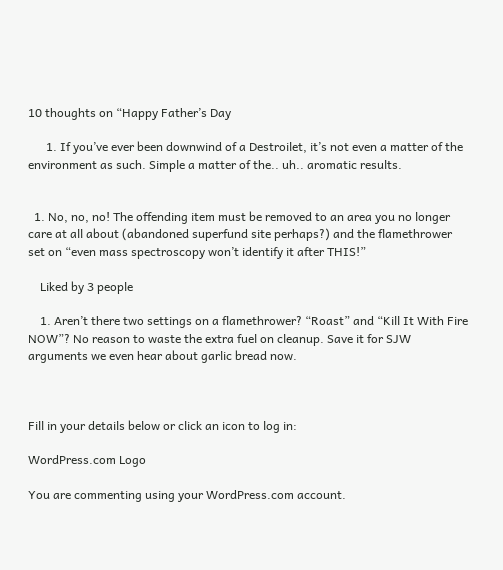10 thoughts on “Happy Father’s Day

      1. If you’ve ever been downwind of a Destroilet, it’s not even a matter of the environment as such. Simple a matter of the.. uh.. aromatic results.


  1. No, no, no! The offending item must be removed to an area you no longer care at all about (abandoned superfund site perhaps?) and the flamethrower set on “even mass spectroscopy won’t identify it after THIS!”

    Liked by 3 people

    1. Aren’t there two settings on a flamethrower? “Roast” and “Kill It With Fire NOW”? No reason to waste the extra fuel on cleanup. Save it for SJW arguments we even hear about garlic bread now.



Fill in your details below or click an icon to log in:

WordPress.com Logo

You are commenting using your WordPress.com account.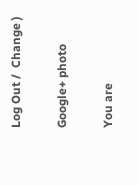Log Out /  Change )

Google+ photo

You are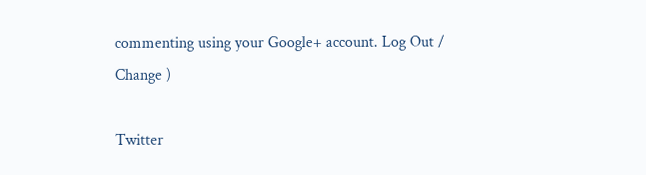commenting using your Google+ account. Log Out /  Change )

Twitter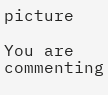picture

You are commenting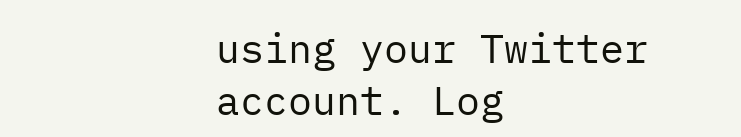using your Twitter account. Log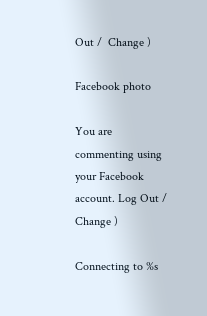Out /  Change )

Facebook photo

You are commenting using your Facebook account. Log Out /  Change )

Connecting to %s